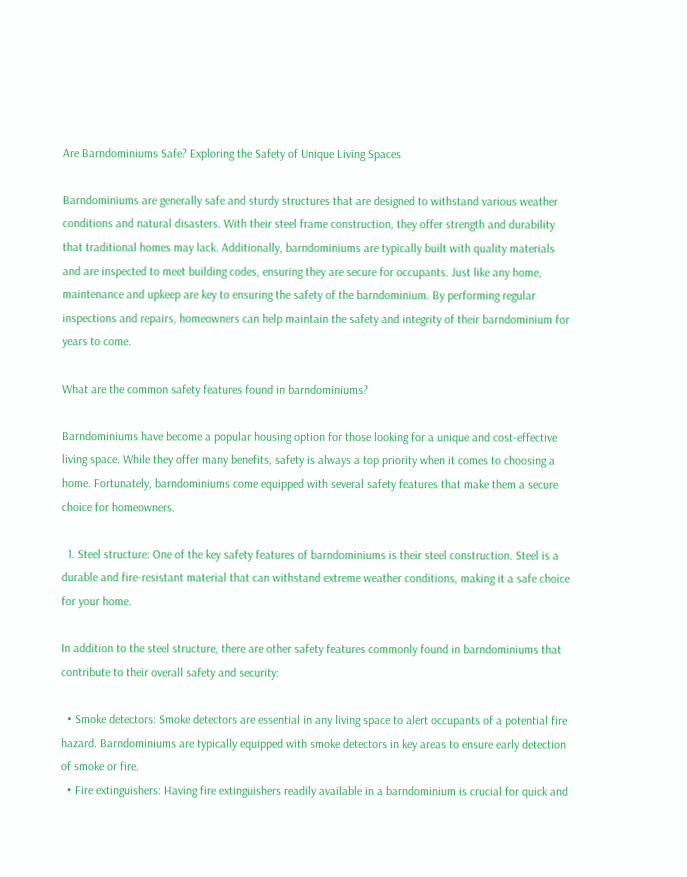Are Barndominiums Safe? Exploring the Safety of Unique Living Spaces

Barndominiums are generally safe and sturdy structures that are designed to withstand various weather conditions and natural disasters. With their steel frame construction, they offer strength and durability that traditional homes may lack. Additionally, barndominiums are typically built with quality materials and are inspected to meet building codes, ensuring they are secure for occupants. Just like any home, maintenance and upkeep are key to ensuring the safety of the barndominium. By performing regular inspections and repairs, homeowners can help maintain the safety and integrity of their barndominium for years to come.

What are the common safety features found in barndominiums?

Barndominiums have become a popular housing option for those looking for a unique and cost-effective living space. While they offer many benefits, safety is always a top priority when it comes to choosing a home. Fortunately, barndominiums come equipped with several safety features that make them a secure choice for homeowners.

  1. Steel structure: One of the key safety features of barndominiums is their steel construction. Steel is a durable and fire-resistant material that can withstand extreme weather conditions, making it a safe choice for your home.

In addition to the steel structure, there are other safety features commonly found in barndominiums that contribute to their overall safety and security:

  • Smoke detectors: Smoke detectors are essential in any living space to alert occupants of a potential fire hazard. Barndominiums are typically equipped with smoke detectors in key areas to ensure early detection of smoke or fire.
  • Fire extinguishers: Having fire extinguishers readily available in a barndominium is crucial for quick and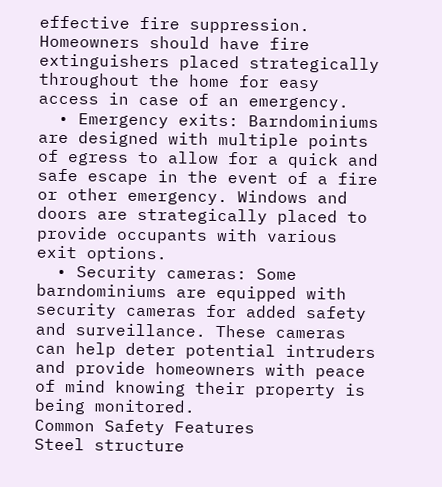effective fire suppression. Homeowners should have fire extinguishers placed strategically throughout the home for easy access in case of an emergency.
  • Emergency exits: Barndominiums are designed with multiple points of egress to allow for a quick and safe escape in the event of a fire or other emergency. Windows and doors are strategically placed to provide occupants with various exit options.
  • Security cameras: Some barndominiums are equipped with security cameras for added safety and surveillance. These cameras can help deter potential intruders and provide homeowners with peace of mind knowing their property is being monitored.
Common Safety Features
Steel structure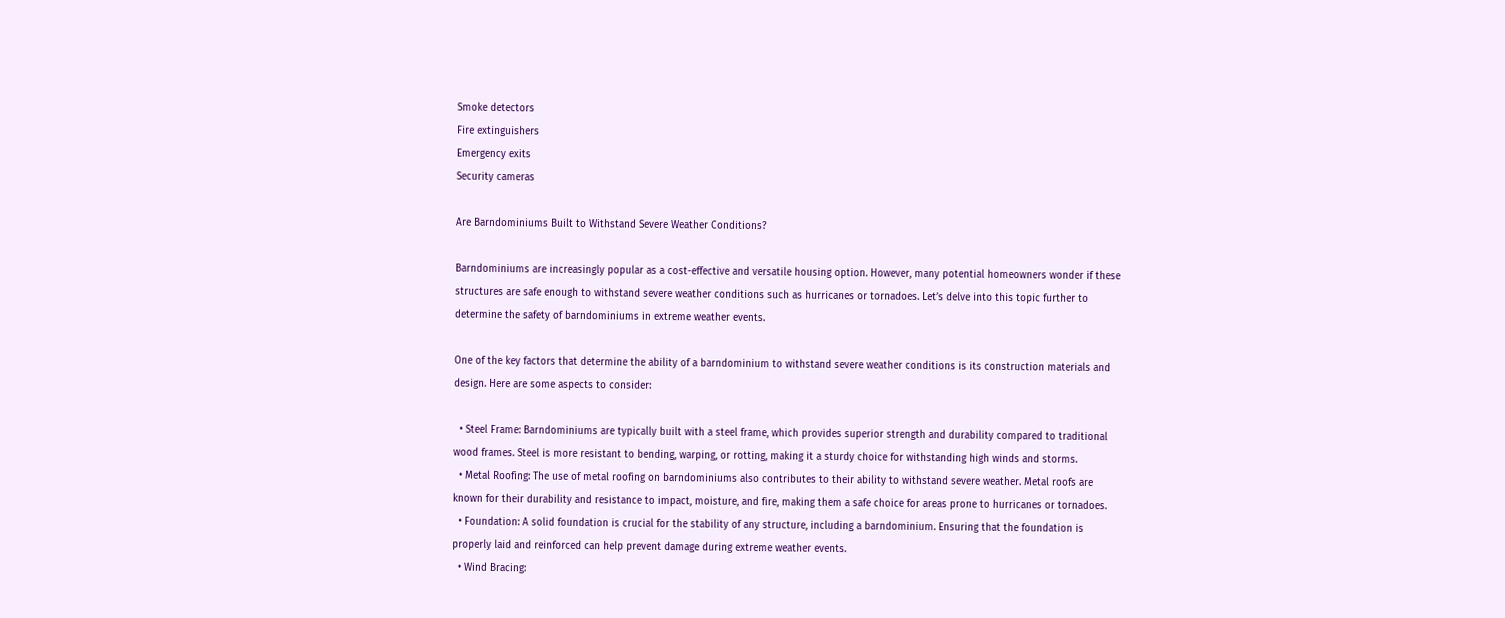Smoke detectors
Fire extinguishers
Emergency exits
Security cameras

Are Barndominiums Built to Withstand Severe Weather Conditions?

Barndominiums are increasingly popular as a cost-effective and versatile housing option. However, many potential homeowners wonder if these structures are safe enough to withstand severe weather conditions such as hurricanes or tornadoes. Let’s delve into this topic further to determine the safety of barndominiums in extreme weather events.

One of the key factors that determine the ability of a barndominium to withstand severe weather conditions is its construction materials and design. Here are some aspects to consider:

  • Steel Frame: Barndominiums are typically built with a steel frame, which provides superior strength and durability compared to traditional wood frames. Steel is more resistant to bending, warping, or rotting, making it a sturdy choice for withstanding high winds and storms.
  • Metal Roofing: The use of metal roofing on barndominiums also contributes to their ability to withstand severe weather. Metal roofs are known for their durability and resistance to impact, moisture, and fire, making them a safe choice for areas prone to hurricanes or tornadoes.
  • Foundation: A solid foundation is crucial for the stability of any structure, including a barndominium. Ensuring that the foundation is properly laid and reinforced can help prevent damage during extreme weather events.
  • Wind Bracing: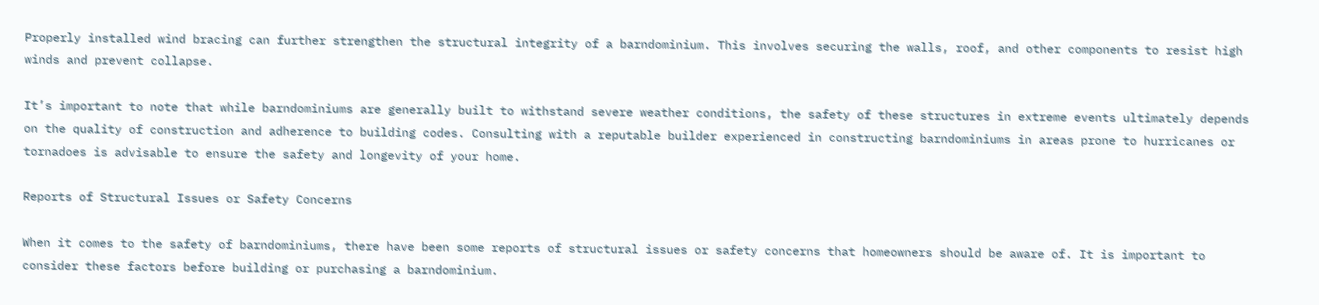Properly installed wind bracing can further strengthen the structural integrity of a barndominium. This involves securing the walls, roof, and other components to resist high winds and prevent collapse.

It’s important to note that while barndominiums are generally built to withstand severe weather conditions, the safety of these structures in extreme events ultimately depends on the quality of construction and adherence to building codes. Consulting with a reputable builder experienced in constructing barndominiums in areas prone to hurricanes or tornadoes is advisable to ensure the safety and longevity of your home.

Reports of Structural Issues or Safety Concerns

When it comes to the safety of barndominiums, there have been some reports of structural issues or safety concerns that homeowners should be aware of. It is important to consider these factors before building or purchasing a barndominium.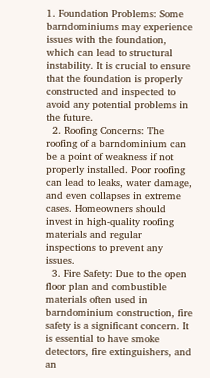1. Foundation Problems: Some barndominiums may experience issues with the foundation, which can lead to structural instability. It is crucial to ensure that the foundation is properly constructed and inspected to avoid any potential problems in the future.
  2. Roofing Concerns: The roofing of a barndominium can be a point of weakness if not properly installed. Poor roofing can lead to leaks, water damage, and even collapses in extreme cases. Homeowners should invest in high-quality roofing materials and regular inspections to prevent any issues.
  3. Fire Safety: Due to the open floor plan and combustible materials often used in barndominium construction, fire safety is a significant concern. It is essential to have smoke detectors, fire extinguishers, and an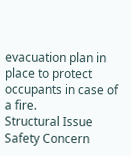evacuation plan in place to protect occupants in case of a fire.
Structural Issue Safety Concern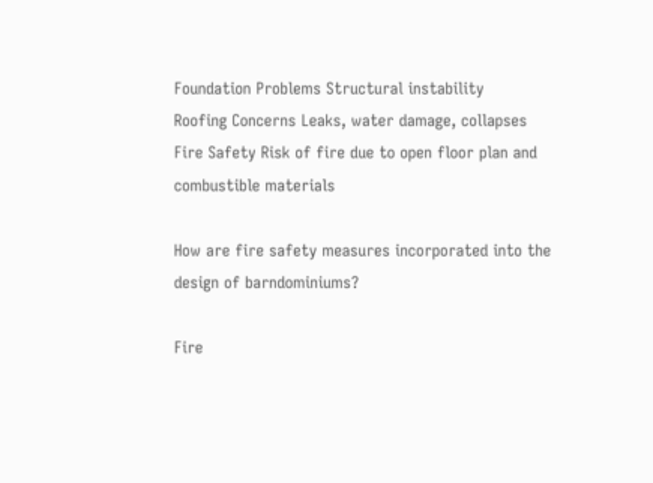Foundation Problems Structural instability
Roofing Concerns Leaks, water damage, collapses
Fire Safety Risk of fire due to open floor plan and combustible materials

How are fire safety measures incorporated into the design of barndominiums?

Fire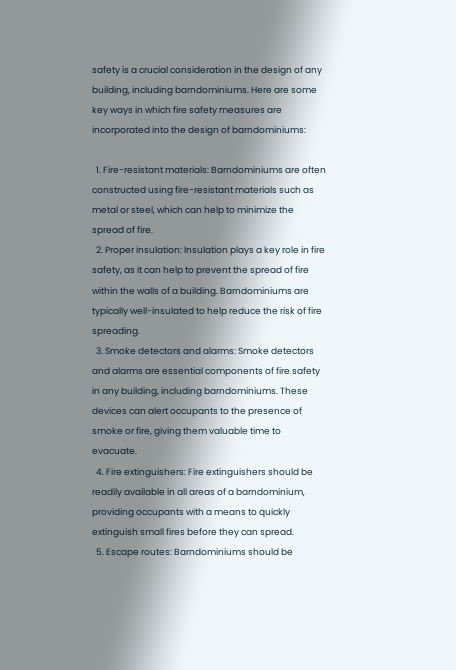safety is a crucial consideration in the design of any building, including barndominiums. Here are some key ways in which fire safety measures are incorporated into the design of barndominiums:

  1. Fire-resistant materials: Barndominiums are often constructed using fire-resistant materials such as metal or steel, which can help to minimize the spread of fire.
  2. Proper insulation: Insulation plays a key role in fire safety, as it can help to prevent the spread of fire within the walls of a building. Barndominiums are typically well-insulated to help reduce the risk of fire spreading.
  3. Smoke detectors and alarms: Smoke detectors and alarms are essential components of fire safety in any building, including barndominiums. These devices can alert occupants to the presence of smoke or fire, giving them valuable time to evacuate.
  4. Fire extinguishers: Fire extinguishers should be readily available in all areas of a barndominium, providing occupants with a means to quickly extinguish small fires before they can spread.
  5. Escape routes: Barndominiums should be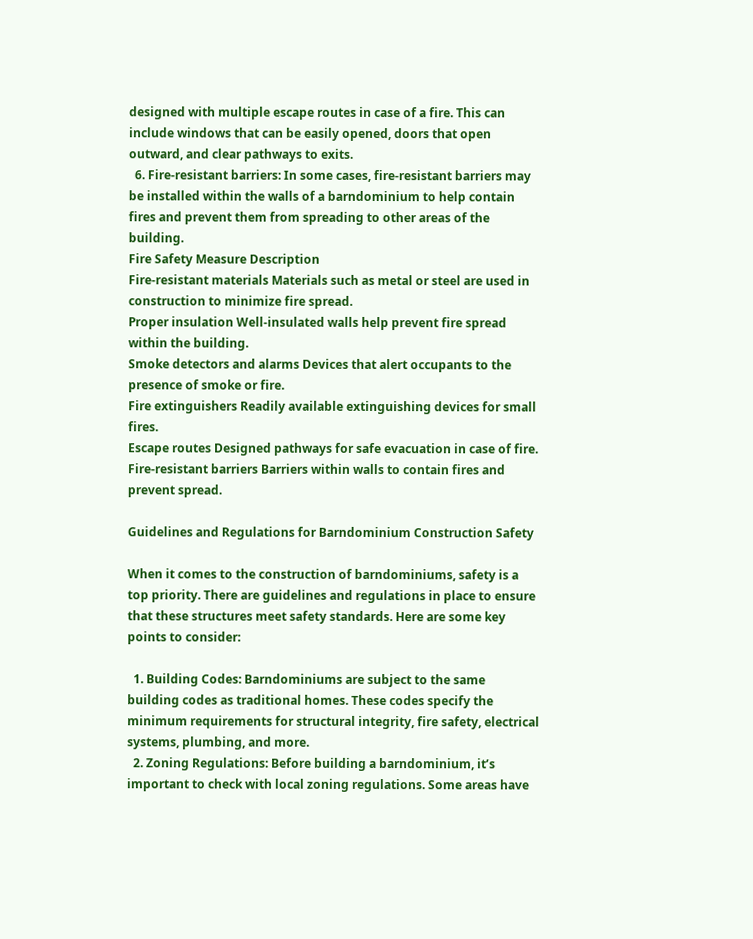designed with multiple escape routes in case of a fire. This can include windows that can be easily opened, doors that open outward, and clear pathways to exits.
  6. Fire-resistant barriers: In some cases, fire-resistant barriers may be installed within the walls of a barndominium to help contain fires and prevent them from spreading to other areas of the building.
Fire Safety Measure Description
Fire-resistant materials Materials such as metal or steel are used in construction to minimize fire spread.
Proper insulation Well-insulated walls help prevent fire spread within the building.
Smoke detectors and alarms Devices that alert occupants to the presence of smoke or fire.
Fire extinguishers Readily available extinguishing devices for small fires.
Escape routes Designed pathways for safe evacuation in case of fire.
Fire-resistant barriers Barriers within walls to contain fires and prevent spread.

Guidelines and Regulations for Barndominium Construction Safety

When it comes to the construction of barndominiums, safety is a top priority. There are guidelines and regulations in place to ensure that these structures meet safety standards. Here are some key points to consider:

  1. Building Codes: Barndominiums are subject to the same building codes as traditional homes. These codes specify the minimum requirements for structural integrity, fire safety, electrical systems, plumbing, and more.
  2. Zoning Regulations: Before building a barndominium, it’s important to check with local zoning regulations. Some areas have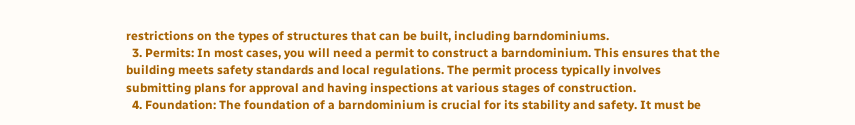restrictions on the types of structures that can be built, including barndominiums.
  3. Permits: In most cases, you will need a permit to construct a barndominium. This ensures that the building meets safety standards and local regulations. The permit process typically involves submitting plans for approval and having inspections at various stages of construction.
  4. Foundation: The foundation of a barndominium is crucial for its stability and safety. It must be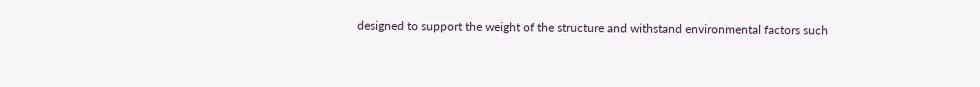designed to support the weight of the structure and withstand environmental factors such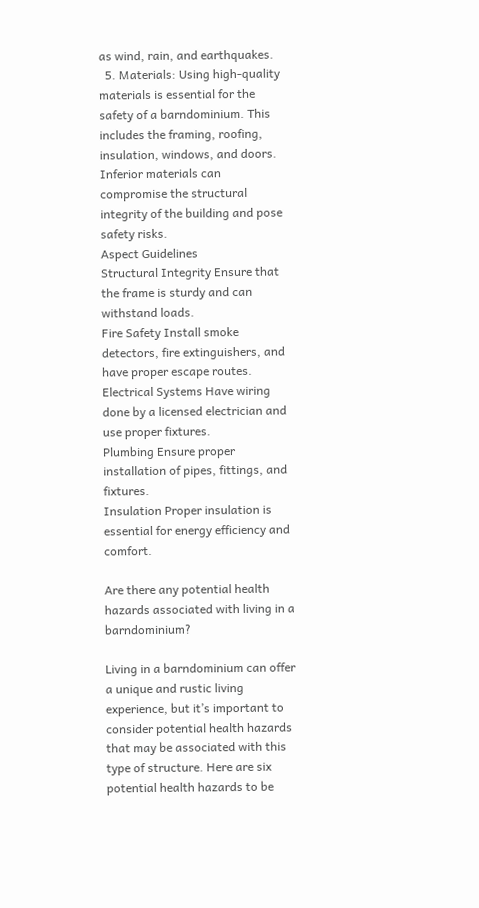as wind, rain, and earthquakes.
  5. Materials: Using high-quality materials is essential for the safety of a barndominium. This includes the framing, roofing, insulation, windows, and doors. Inferior materials can compromise the structural integrity of the building and pose safety risks.
Aspect Guidelines
Structural Integrity Ensure that the frame is sturdy and can withstand loads.
Fire Safety Install smoke detectors, fire extinguishers, and have proper escape routes.
Electrical Systems Have wiring done by a licensed electrician and use proper fixtures.
Plumbing Ensure proper installation of pipes, fittings, and fixtures.
Insulation Proper insulation is essential for energy efficiency and comfort.

Are there any potential health hazards associated with living in a barndominium?

Living in a barndominium can offer a unique and rustic living experience, but it’s important to consider potential health hazards that may be associated with this type of structure. Here are six potential health hazards to be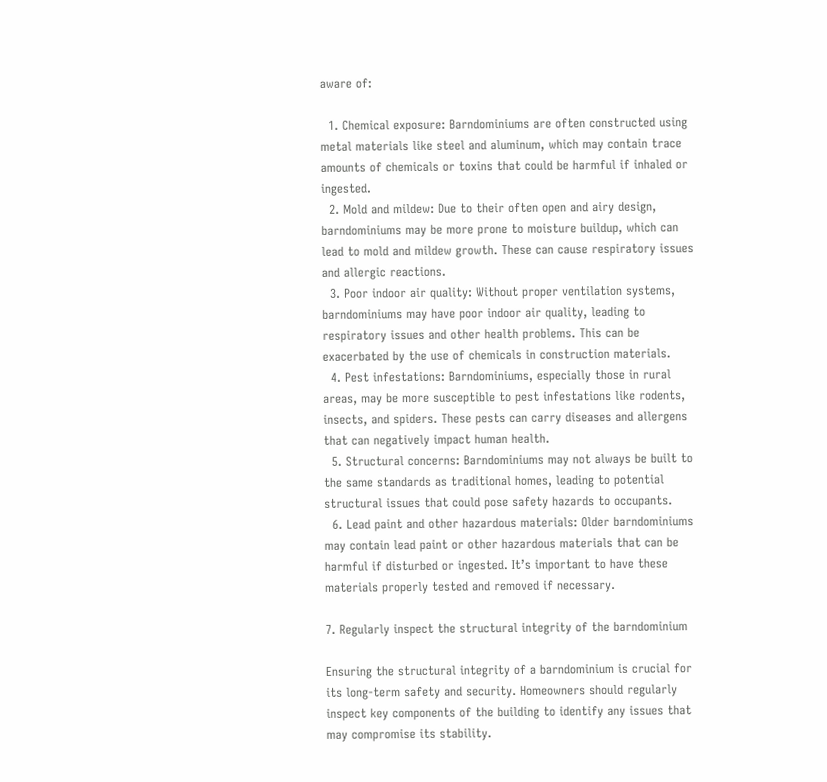aware of:

  1. Chemical exposure: Barndominiums are often constructed using metal materials like steel and aluminum, which may contain trace amounts of chemicals or toxins that could be harmful if inhaled or ingested.
  2. Mold and mildew: Due to their often open and airy design, barndominiums may be more prone to moisture buildup, which can lead to mold and mildew growth. These can cause respiratory issues and allergic reactions.
  3. Poor indoor air quality: Without proper ventilation systems, barndominiums may have poor indoor air quality, leading to respiratory issues and other health problems. This can be exacerbated by the use of chemicals in construction materials.
  4. Pest infestations: Barndominiums, especially those in rural areas, may be more susceptible to pest infestations like rodents, insects, and spiders. These pests can carry diseases and allergens that can negatively impact human health.
  5. Structural concerns: Barndominiums may not always be built to the same standards as traditional homes, leading to potential structural issues that could pose safety hazards to occupants.
  6. Lead paint and other hazardous materials: Older barndominiums may contain lead paint or other hazardous materials that can be harmful if disturbed or ingested. It’s important to have these materials properly tested and removed if necessary.

7. Regularly inspect the structural integrity of the barndominium

Ensuring the structural integrity of a barndominium is crucial for its long-term safety and security. Homeowners should regularly inspect key components of the building to identify any issues that may compromise its stability.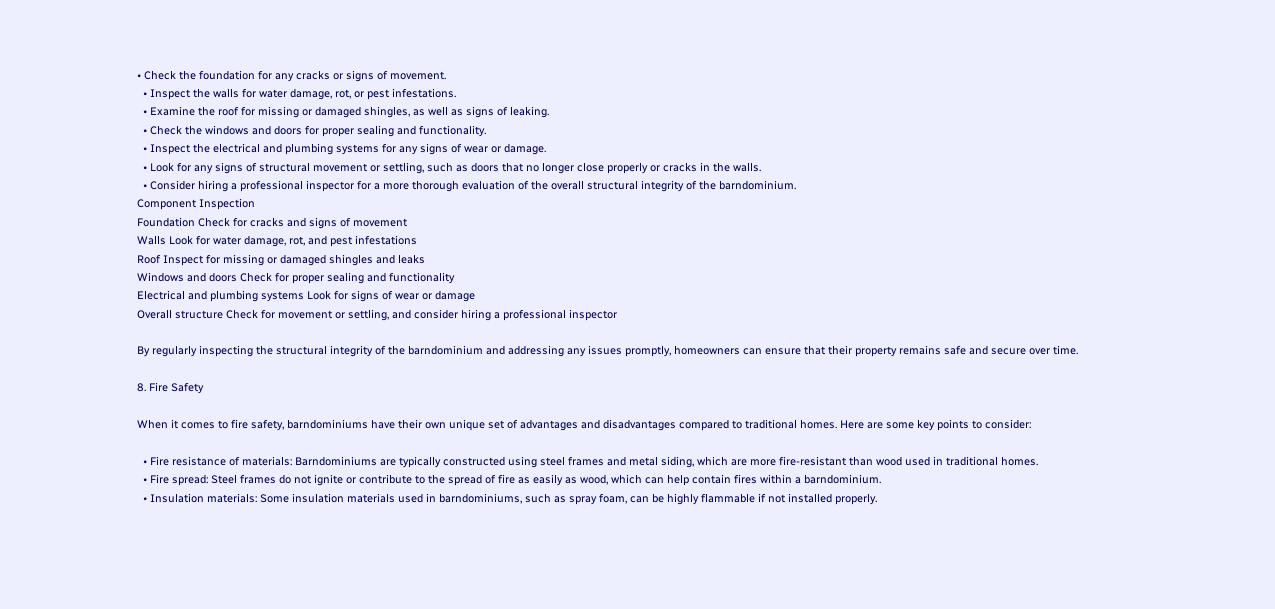• Check the foundation for any cracks or signs of movement.
  • Inspect the walls for water damage, rot, or pest infestations.
  • Examine the roof for missing or damaged shingles, as well as signs of leaking.
  • Check the windows and doors for proper sealing and functionality.
  • Inspect the electrical and plumbing systems for any signs of wear or damage.
  • Look for any signs of structural movement or settling, such as doors that no longer close properly or cracks in the walls.
  • Consider hiring a professional inspector for a more thorough evaluation of the overall structural integrity of the barndominium.
Component Inspection
Foundation Check for cracks and signs of movement
Walls Look for water damage, rot, and pest infestations
Roof Inspect for missing or damaged shingles and leaks
Windows and doors Check for proper sealing and functionality
Electrical and plumbing systems Look for signs of wear or damage
Overall structure Check for movement or settling, and consider hiring a professional inspector

By regularly inspecting the structural integrity of the barndominium and addressing any issues promptly, homeowners can ensure that their property remains safe and secure over time.

8. Fire Safety

When it comes to fire safety, barndominiums have their own unique set of advantages and disadvantages compared to traditional homes. Here are some key points to consider:

  • Fire resistance of materials: Barndominiums are typically constructed using steel frames and metal siding, which are more fire-resistant than wood used in traditional homes.
  • Fire spread: Steel frames do not ignite or contribute to the spread of fire as easily as wood, which can help contain fires within a barndominium.
  • Insulation materials: Some insulation materials used in barndominiums, such as spray foam, can be highly flammable if not installed properly.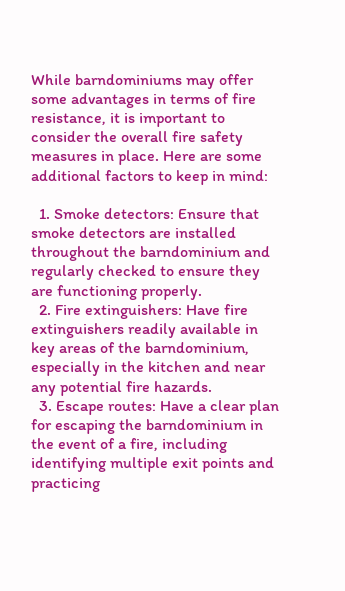While barndominiums may offer some advantages in terms of fire resistance, it is important to consider the overall fire safety measures in place. Here are some additional factors to keep in mind:

  1. Smoke detectors: Ensure that smoke detectors are installed throughout the barndominium and regularly checked to ensure they are functioning properly.
  2. Fire extinguishers: Have fire extinguishers readily available in key areas of the barndominium, especially in the kitchen and near any potential fire hazards.
  3. Escape routes: Have a clear plan for escaping the barndominium in the event of a fire, including identifying multiple exit points and practicing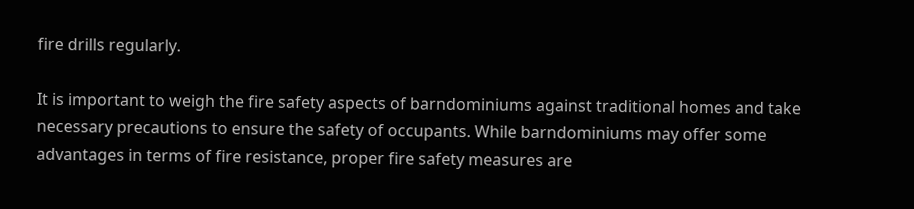fire drills regularly.

It is important to weigh the fire safety aspects of barndominiums against traditional homes and take necessary precautions to ensure the safety of occupants. While barndominiums may offer some advantages in terms of fire resistance, proper fire safety measures are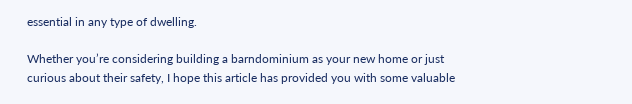essential in any type of dwelling.

Whether you’re considering building a barndominium as your new home or just curious about their safety, I hope this article has provided you with some valuable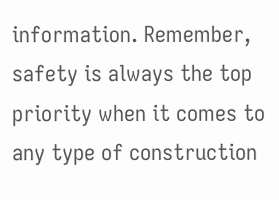information. Remember, safety is always the top priority when it comes to any type of construction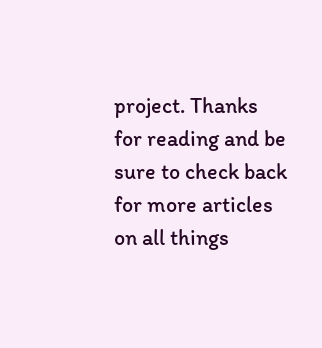project. Thanks for reading and be sure to check back for more articles on all things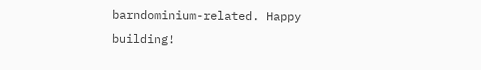barndominium-related. Happy building!